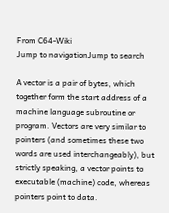From C64-Wiki
Jump to navigationJump to search

A vector is a pair of bytes, which together form the start address of a machine language subroutine or program. Vectors are very similar to pointers (and sometimes these two words are used interchangeably), but strictly speaking, a vector points to executable (machine) code, whereas pointers point to data.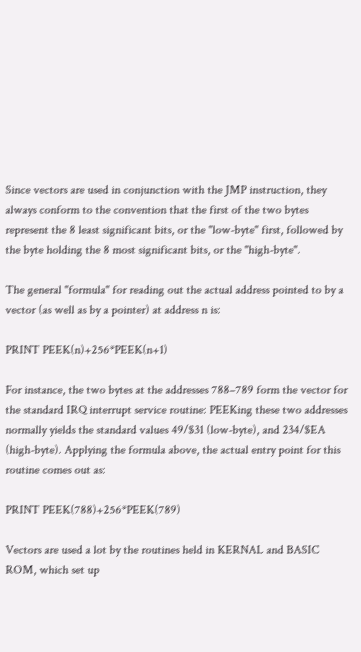Since vectors are used in conjunction with the JMP instruction, they always conform to the convention that the first of the two bytes represent the 8 least significant bits, or the "low-byte" first, followed by the byte holding the 8 most significant bits, or the "high-byte".

The general "formula" for reading out the actual address pointed to by a vector (as well as by a pointer) at address n is:

PRINT PEEK(n)+256*PEEK(n+1)

For instance, the two bytes at the addresses 788–789 form the vector for the standard IRQ interrupt service routine: PEEKing these two addresses normally yields the standard values 49/$31 (low-byte), and 234/$EA (high-byte). Applying the formula above, the actual entry point for this routine comes out as:

PRINT PEEK(788)+256*PEEK(789)

Vectors are used a lot by the routines held in KERNAL and BASIC ROM, which set up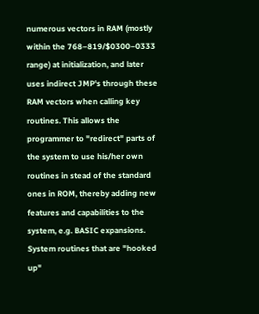numerous vectors in RAM (mostly within the 768–819/$0300–0333 range) at initialization, and later uses indirect JMP's through these RAM vectors when calling key routines. This allows the programmer to "redirect" parts of the system to use his/her own routines in stead of the standard ones in ROM, thereby adding new features and capabilities to the system, e.g. BASIC expansions. System routines that are "hooked up"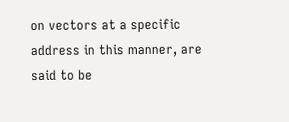on vectors at a specific address in this manner, are said to be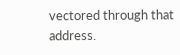vectored through that address.